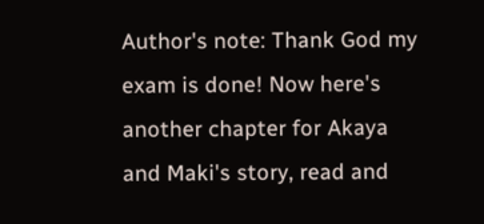Author's note: Thank God my exam is done! Now here's another chapter for Akaya and Maki's story, read and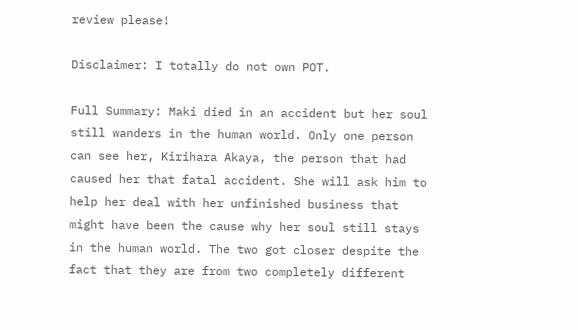review please!

Disclaimer: I totally do not own POT.

Full Summary: Maki died in an accident but her soul still wanders in the human world. Only one person can see her, Kirihara Akaya, the person that had caused her that fatal accident. She will ask him to help her deal with her unfinished business that might have been the cause why her soul still stays in the human world. The two got closer despite the fact that they are from two completely different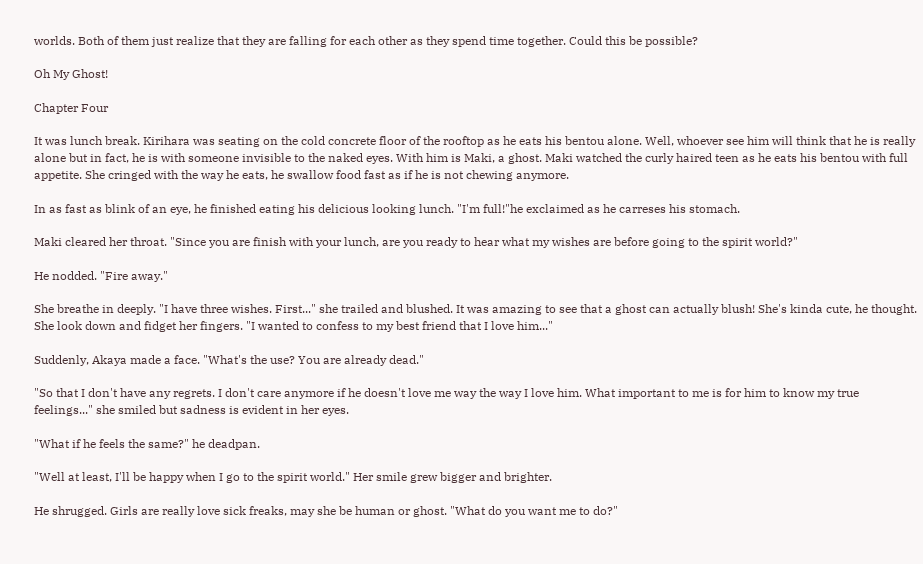worlds. Both of them just realize that they are falling for each other as they spend time together. Could this be possible?

Oh My Ghost!

Chapter Four

It was lunch break. Kirihara was seating on the cold concrete floor of the rooftop as he eats his bentou alone. Well, whoever see him will think that he is really alone but in fact, he is with someone invisible to the naked eyes. With him is Maki, a ghost. Maki watched the curly haired teen as he eats his bentou with full appetite. She cringed with the way he eats, he swallow food fast as if he is not chewing anymore.

In as fast as blink of an eye, he finished eating his delicious looking lunch. "I'm full!"he exclaimed as he carreses his stomach.

Maki cleared her throat. "Since you are finish with your lunch, are you ready to hear what my wishes are before going to the spirit world?"

He nodded. "Fire away."

She breathe in deeply. "I have three wishes. First..." she trailed and blushed. It was amazing to see that a ghost can actually blush! She's kinda cute, he thought. She look down and fidget her fingers. "I wanted to confess to my best friend that I love him..."

Suddenly, Akaya made a face. "What's the use? You are already dead."

"So that I don't have any regrets. I don't care anymore if he doesn't love me way the way I love him. What important to me is for him to know my true feelings..." she smiled but sadness is evident in her eyes.

"What if he feels the same?" he deadpan.

"Well at least, I'll be happy when I go to the spirit world." Her smile grew bigger and brighter.

He shrugged. Girls are really love sick freaks, may she be human or ghost. "What do you want me to do?"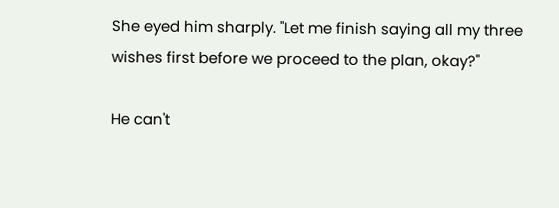She eyed him sharply. "Let me finish saying all my three wishes first before we proceed to the plan, okay?"

He can't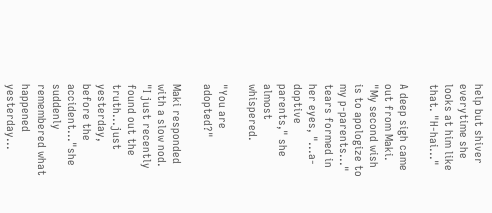help but shiver everytime she looks at him like that. "H-hai..."

A deep sigh came out from Maki. "My second wish is to apologize to my p-parents..." tears formed in her eyes, "...a-doptive parents," she almost whispered.

"You are adopted?"

Maki responded with a slow nod. "I just recently found out the truth...just yesterday, before the accident..."she suddenly remembered what happened yesterday...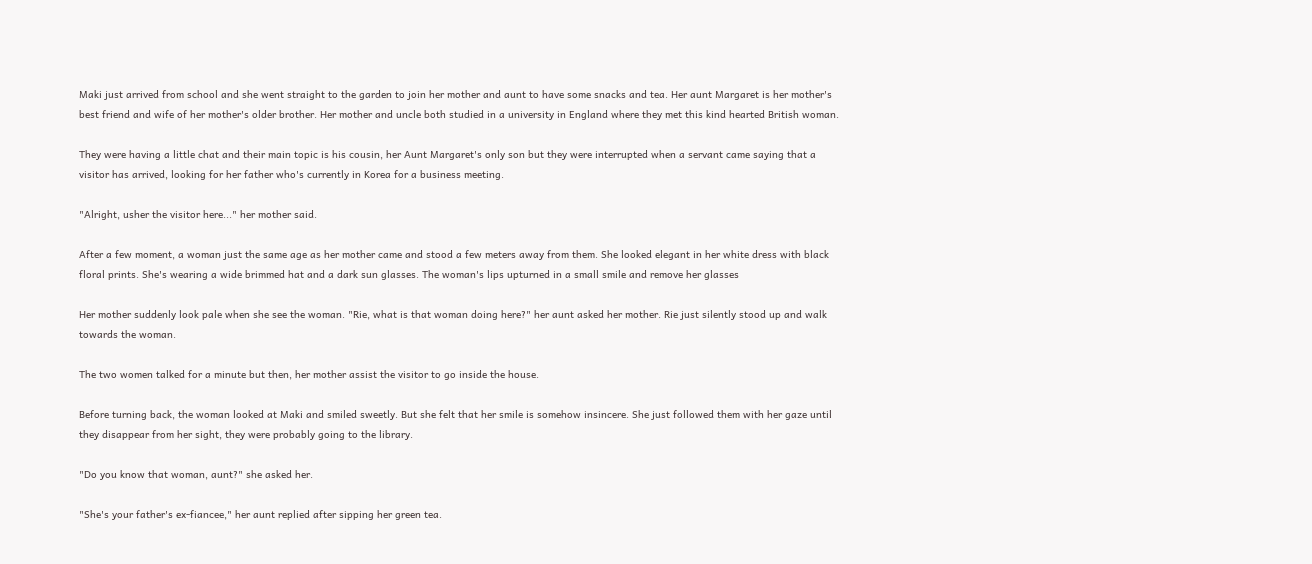Maki just arrived from school and she went straight to the garden to join her mother and aunt to have some snacks and tea. Her aunt Margaret is her mother's best friend and wife of her mother's older brother. Her mother and uncle both studied in a university in England where they met this kind hearted British woman.

They were having a little chat and their main topic is his cousin, her Aunt Margaret's only son but they were interrupted when a servant came saying that a visitor has arrived, looking for her father who's currently in Korea for a business meeting.

"Alright, usher the visitor here..." her mother said.

After a few moment, a woman just the same age as her mother came and stood a few meters away from them. She looked elegant in her white dress with black floral prints. She's wearing a wide brimmed hat and a dark sun glasses. The woman's lips upturned in a small smile and remove her glasses

Her mother suddenly look pale when she see the woman. "Rie, what is that woman doing here?" her aunt asked her mother. Rie just silently stood up and walk towards the woman.

The two women talked for a minute but then, her mother assist the visitor to go inside the house.

Before turning back, the woman looked at Maki and smiled sweetly. But she felt that her smile is somehow insincere. She just followed them with her gaze until they disappear from her sight, they were probably going to the library.

"Do you know that woman, aunt?" she asked her.

"She's your father's ex-fiancee," her aunt replied after sipping her green tea.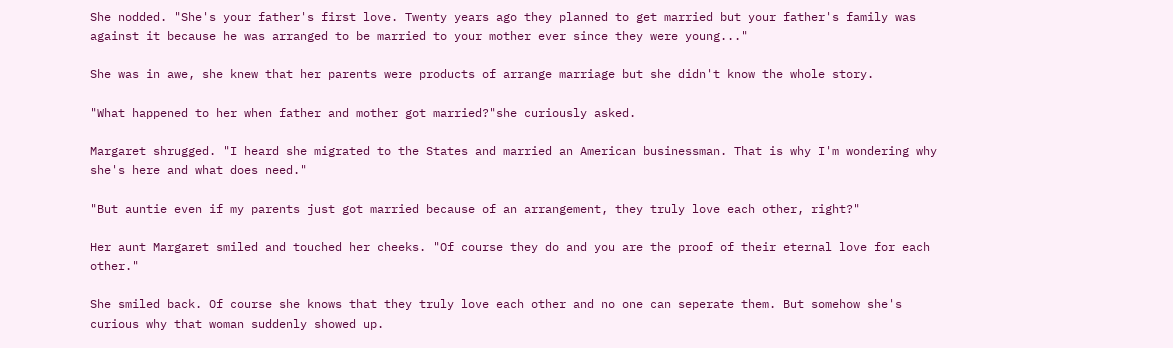She nodded. "She's your father's first love. Twenty years ago they planned to get married but your father's family was against it because he was arranged to be married to your mother ever since they were young..."

She was in awe, she knew that her parents were products of arrange marriage but she didn't know the whole story.

"What happened to her when father and mother got married?"she curiously asked.

Margaret shrugged. "I heard she migrated to the States and married an American businessman. That is why I'm wondering why she's here and what does need."

"But auntie even if my parents just got married because of an arrangement, they truly love each other, right?"

Her aunt Margaret smiled and touched her cheeks. "Of course they do and you are the proof of their eternal love for each other."

She smiled back. Of course she knows that they truly love each other and no one can seperate them. But somehow she's curious why that woman suddenly showed up.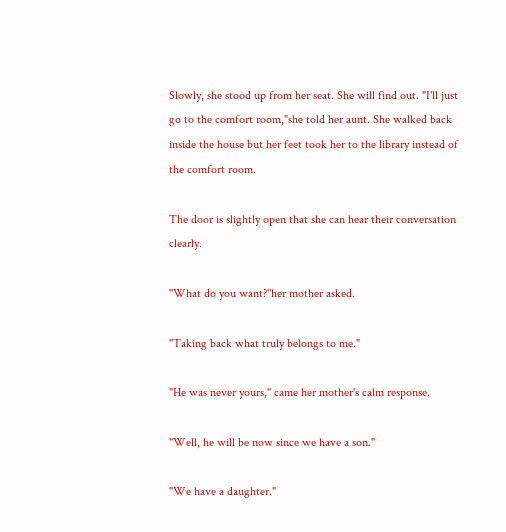Slowly, she stood up from her seat. She will find out. "I'll just go to the comfort room,"she told her aunt. She walked back inside the house but her feet took her to the library instead of the comfort room.

The door is slightly open that she can hear their conversation clearly.

"What do you want?"her mother asked.

"Taking back what truly belongs to me."

"He was never yours," came her mother's calm response.

"Well, he will be now since we have a son."

"We have a daughter."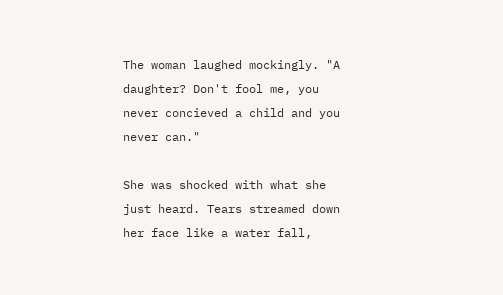The woman laughed mockingly. "A daughter? Don't fool me, you never concieved a child and you never can."

She was shocked with what she just heard. Tears streamed down her face like a water fall,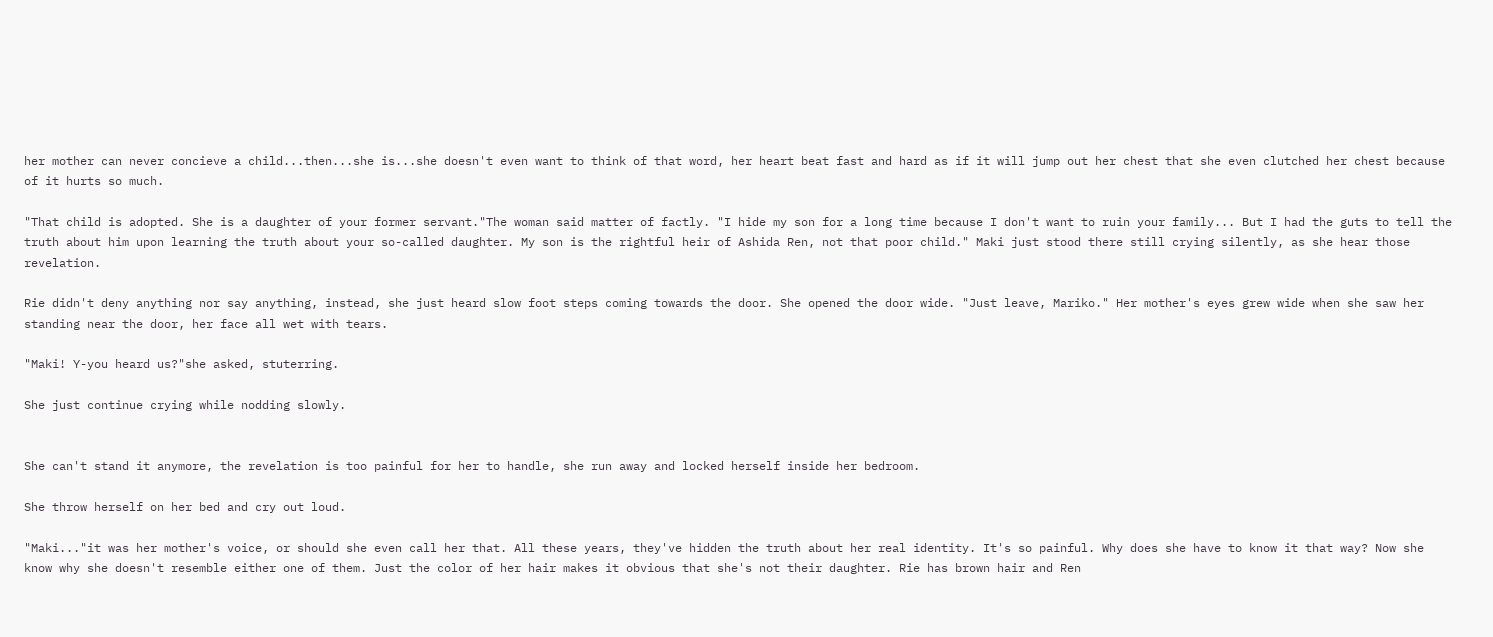her mother can never concieve a child...then...she is...she doesn't even want to think of that word, her heart beat fast and hard as if it will jump out her chest that she even clutched her chest because of it hurts so much.

"That child is adopted. She is a daughter of your former servant."The woman said matter of factly. "I hide my son for a long time because I don't want to ruin your family... But I had the guts to tell the truth about him upon learning the truth about your so-called daughter. My son is the rightful heir of Ashida Ren, not that poor child." Maki just stood there still crying silently, as she hear those revelation.

Rie didn't deny anything nor say anything, instead, she just heard slow foot steps coming towards the door. She opened the door wide. "Just leave, Mariko." Her mother's eyes grew wide when she saw her standing near the door, her face all wet with tears.

"Maki! Y-you heard us?"she asked, stuterring.

She just continue crying while nodding slowly.


She can't stand it anymore, the revelation is too painful for her to handle, she run away and locked herself inside her bedroom.

She throw herself on her bed and cry out loud.

"Maki..."it was her mother's voice, or should she even call her that. All these years, they've hidden the truth about her real identity. It's so painful. Why does she have to know it that way? Now she know why she doesn't resemble either one of them. Just the color of her hair makes it obvious that she's not their daughter. Rie has brown hair and Ren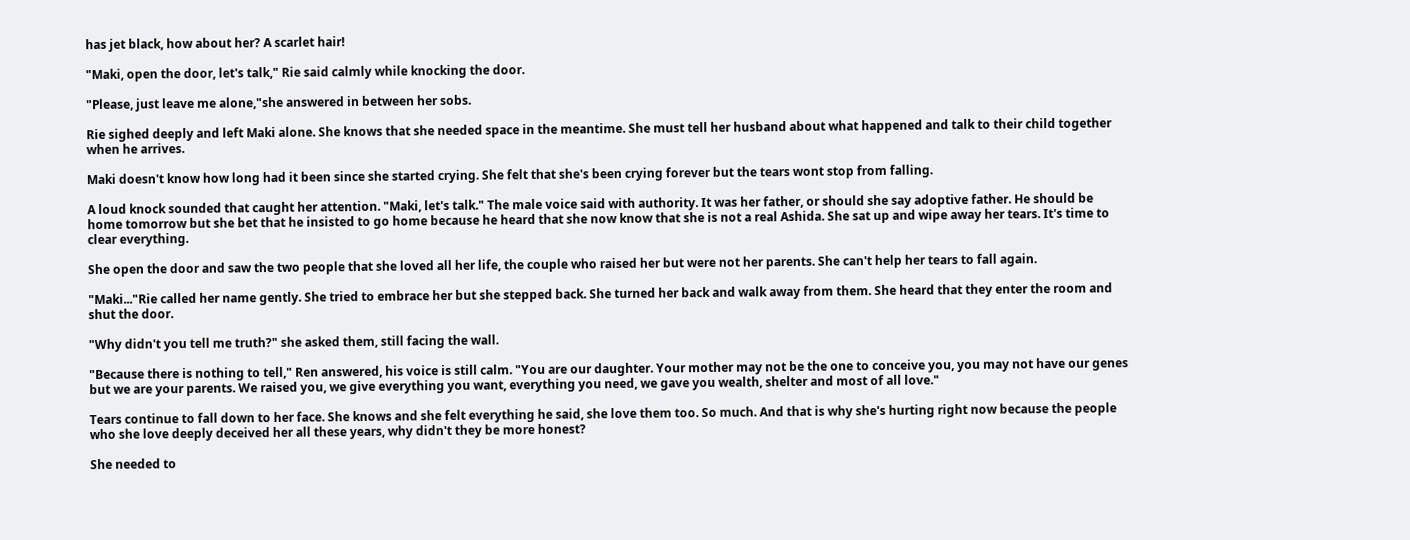has jet black, how about her? A scarlet hair!

"Maki, open the door, let's talk," Rie said calmly while knocking the door.

"Please, just leave me alone,"she answered in between her sobs.

Rie sighed deeply and left Maki alone. She knows that she needed space in the meantime. She must tell her husband about what happened and talk to their child together when he arrives.

Maki doesn't know how long had it been since she started crying. She felt that she's been crying forever but the tears wont stop from falling.

A loud knock sounded that caught her attention. "Maki, let's talk." The male voice said with authority. It was her father, or should she say adoptive father. He should be home tomorrow but she bet that he insisted to go home because he heard that she now know that she is not a real Ashida. She sat up and wipe away her tears. It's time to clear everything.

She open the door and saw the two people that she loved all her life, the couple who raised her but were not her parents. She can't help her tears to fall again.

"Maki..."Rie called her name gently. She tried to embrace her but she stepped back. She turned her back and walk away from them. She heard that they enter the room and shut the door.

"Why didn't you tell me truth?" she asked them, still facing the wall.

"Because there is nothing to tell," Ren answered, his voice is still calm. "You are our daughter. Your mother may not be the one to conceive you, you may not have our genes but we are your parents. We raised you, we give everything you want, everything you need, we gave you wealth, shelter and most of all love."

Tears continue to fall down to her face. She knows and she felt everything he said, she love them too. So much. And that is why she's hurting right now because the people who she love deeply deceived her all these years, why didn't they be more honest?

She needed to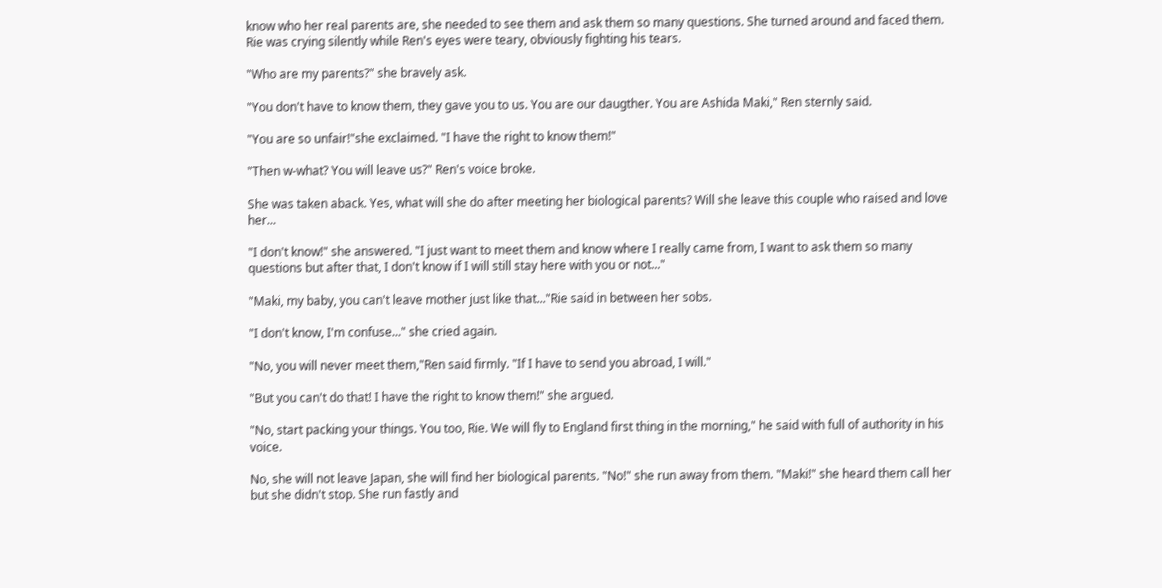know who her real parents are, she needed to see them and ask them so many questions. She turned around and faced them. Rie was crying silently while Ren's eyes were teary, obviously fighting his tears.

"Who are my parents?" she bravely ask.

"You don't have to know them, they gave you to us. You are our daugther. You are Ashida Maki," Ren sternly said.

"You are so unfair!"she exclaimed. "I have the right to know them!"

"Then w-what? You will leave us?" Ren's voice broke.

She was taken aback. Yes, what will she do after meeting her biological parents? Will she leave this couple who raised and love her...

"I don't know!" she answered. "I just want to meet them and know where I really came from, I want to ask them so many questions but after that, I don't know if I will still stay here with you or not..."

"Maki, my baby, you can't leave mother just like that..."Rie said in between her sobs.

"I don't know, I'm confuse..." she cried again.

"No, you will never meet them,"Ren said firmly. "If I have to send you abroad, I will."

"But you can't do that! I have the right to know them!" she argued.

"No, start packing your things. You too, Rie. We will fly to England first thing in the morning," he said with full of authority in his voice.

No, she will not leave Japan, she will find her biological parents. "No!" she run away from them. "Maki!" she heard them call her but she didn't stop. She run fastly and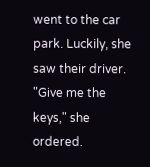went to the car park. Luckily, she saw their driver. "Give me the keys," she ordered.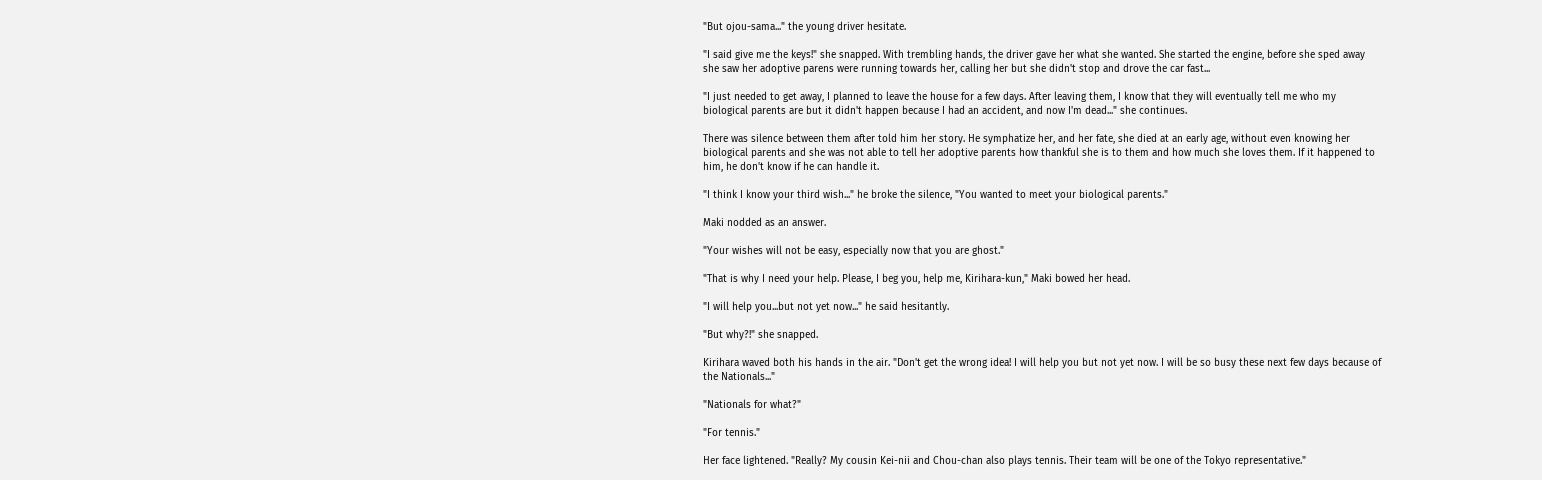"But ojou-sama..." the young driver hesitate.

"I said give me the keys!" she snapped. With trembling hands, the driver gave her what she wanted. She started the engine, before she sped away she saw her adoptive parens were running towards her, calling her but she didn't stop and drove the car fast...

"I just needed to get away, I planned to leave the house for a few days. After leaving them, I know that they will eventually tell me who my biological parents are but it didn't happen because I had an accident, and now I'm dead..." she continues.

There was silence between them after told him her story. He symphatize her, and her fate, she died at an early age, without even knowing her biological parents and she was not able to tell her adoptive parents how thankful she is to them and how much she loves them. If it happened to him, he don't know if he can handle it.

"I think I know your third wish..." he broke the silence, "You wanted to meet your biological parents."

Maki nodded as an answer.

"Your wishes will not be easy, especially now that you are ghost."

"That is why I need your help. Please, I beg you, help me, Kirihara-kun," Maki bowed her head.

"I will help you...but not yet now..." he said hesitantly.

"But why?!" she snapped.

Kirihara waved both his hands in the air. "Don't get the wrong idea! I will help you but not yet now. I will be so busy these next few days because of the Nationals..."

"Nationals for what?"

"For tennis."

Her face lightened. "Really? My cousin Kei-nii and Chou-chan also plays tennis. Their team will be one of the Tokyo representative."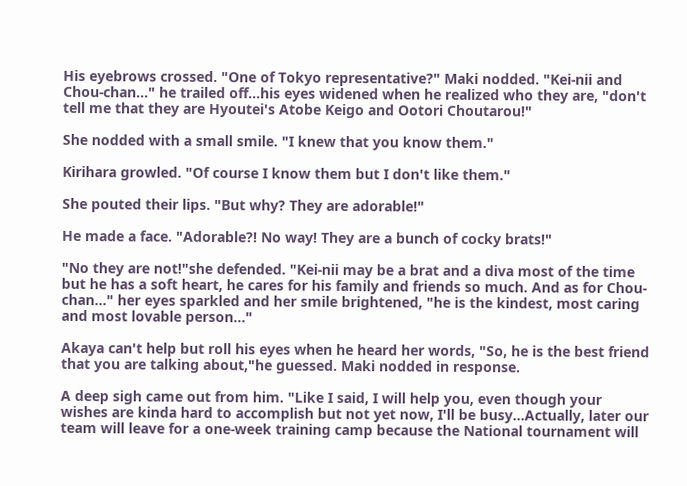His eyebrows crossed. "One of Tokyo representative?" Maki nodded. "Kei-nii and Chou-chan..." he trailed off...his eyes widened when he realized who they are, "don't tell me that they are Hyoutei's Atobe Keigo and Ootori Choutarou!"

She nodded with a small smile. "I knew that you know them."

Kirihara growled. "Of course I know them but I don't like them."

She pouted their lips. "But why? They are adorable!"

He made a face. "Adorable?! No way! They are a bunch of cocky brats!"

"No they are not!"she defended. "Kei-nii may be a brat and a diva most of the time but he has a soft heart, he cares for his family and friends so much. And as for Chou-chan..." her eyes sparkled and her smile brightened, "he is the kindest, most caring and most lovable person..."

Akaya can't help but roll his eyes when he heard her words, "So, he is the best friend that you are talking about,"he guessed. Maki nodded in response.

A deep sigh came out from him. "Like I said, I will help you, even though your wishes are kinda hard to accomplish but not yet now, I'll be busy...Actually, later our team will leave for a one-week training camp because the National tournament will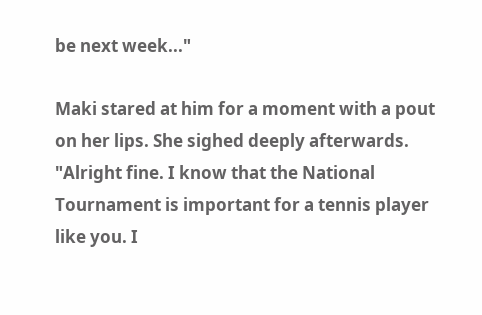be next week..."

Maki stared at him for a moment with a pout on her lips. She sighed deeply afterwards. "Alright fine. I know that the National Tournament is important for a tennis player like you. I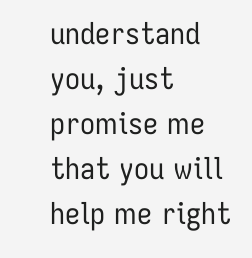understand you, just promise me that you will help me right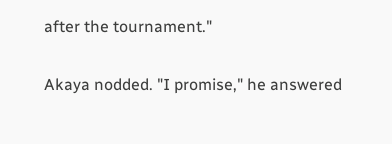after the tournament."

Akaya nodded. "I promise," he answered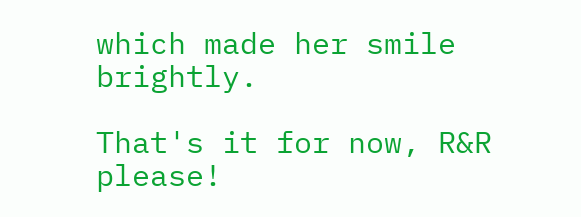which made her smile brightly.

That's it for now, R&R please!